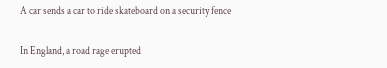A car sends a car to ride skateboard on a security fence

In England, a road rage erupted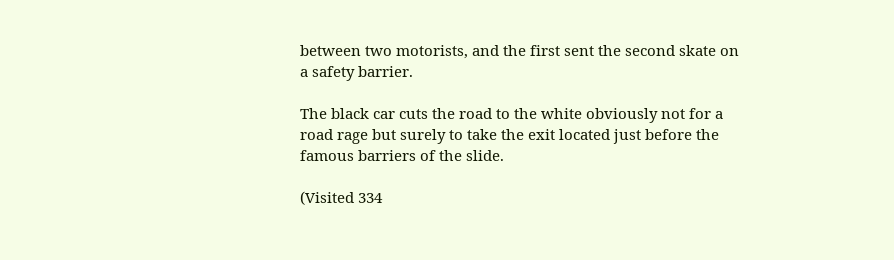between two motorists, and the first sent the second skate on a safety barrier.

The black car cuts the road to the white obviously not for a road rage but surely to take the exit located just before the famous barriers of the slide.

(Visited 334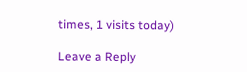times, 1 visits today)

Leave a Reply